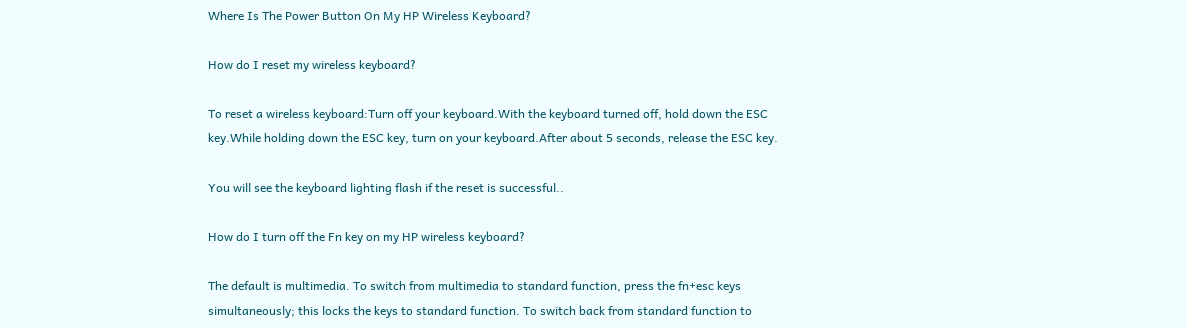Where Is The Power Button On My HP Wireless Keyboard?

How do I reset my wireless keyboard?

To reset a wireless keyboard:Turn off your keyboard.With the keyboard turned off, hold down the ESC key.While holding down the ESC key, turn on your keyboard.After about 5 seconds, release the ESC key.

You will see the keyboard lighting flash if the reset is successful..

How do I turn off the Fn key on my HP wireless keyboard?

The default is multimedia. To switch from multimedia to standard function, press the fn+esc keys simultaneously; this locks the keys to standard function. To switch back from standard function to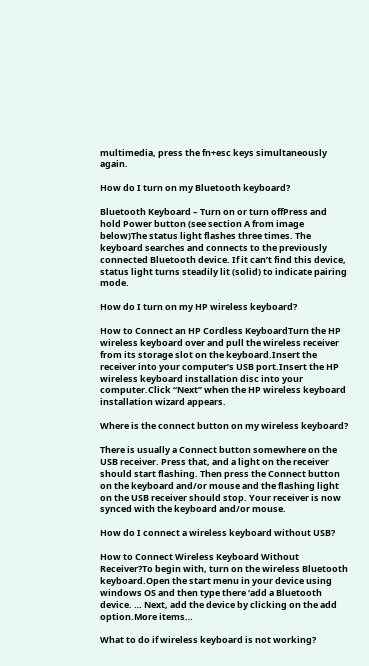multimedia, press the fn+esc keys simultaneously again.

How do I turn on my Bluetooth keyboard?

Bluetooth Keyboard – Turn on or turn offPress and hold Power button (see section A from image below)The status light flashes three times. The keyboard searches and connects to the previously connected Bluetooth device. If it can’t find this device, status light turns steadily lit (solid) to indicate pairing mode.

How do I turn on my HP wireless keyboard?

How to Connect an HP Cordless KeyboardTurn the HP wireless keyboard over and pull the wireless receiver from its storage slot on the keyboard.Insert the receiver into your computer’s USB port.Insert the HP wireless keyboard installation disc into your computer.Click “Next” when the HP wireless keyboard installation wizard appears.

Where is the connect button on my wireless keyboard?

There is usually a Connect button somewhere on the USB receiver. Press that, and a light on the receiver should start flashing. Then press the Connect button on the keyboard and/or mouse and the flashing light on the USB receiver should stop. Your receiver is now synced with the keyboard and/or mouse.

How do I connect a wireless keyboard without USB?

How to Connect Wireless Keyboard Without Receiver?To begin with, turn on the wireless Bluetooth keyboard.Open the start menu in your device using windows OS and then type there ‘add a Bluetooth device. … Next, add the device by clicking on the add option.More items…

What to do if wireless keyboard is not working?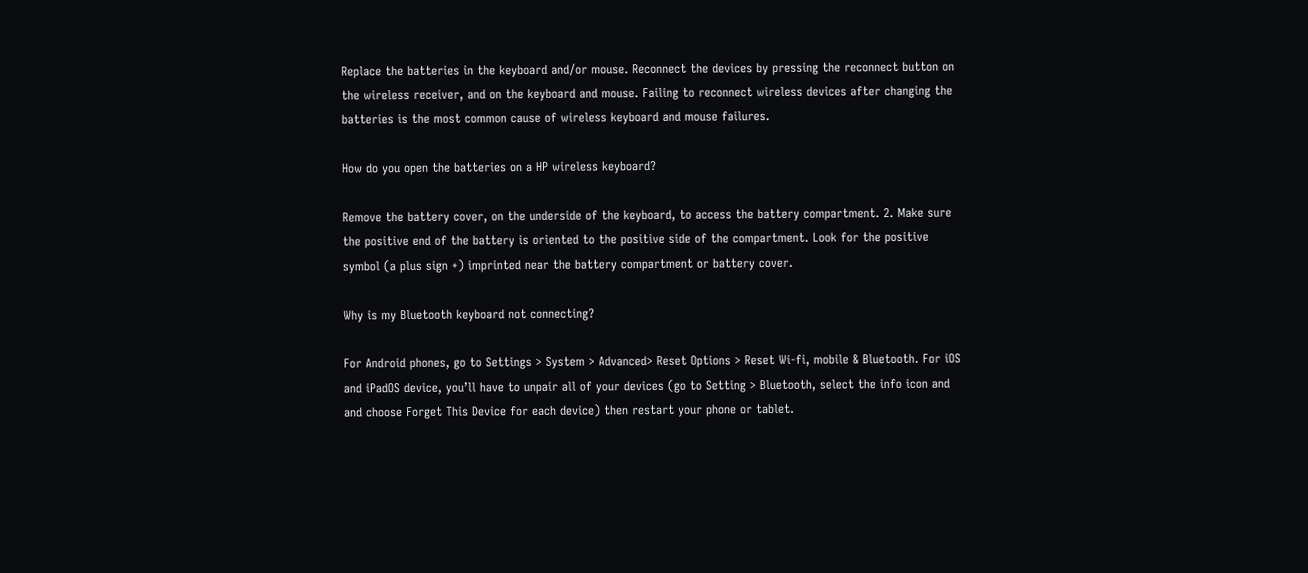Replace the batteries in the keyboard and/or mouse. Reconnect the devices by pressing the reconnect button on the wireless receiver, and on the keyboard and mouse. Failing to reconnect wireless devices after changing the batteries is the most common cause of wireless keyboard and mouse failures.

How do you open the batteries on a HP wireless keyboard?

Remove the battery cover, on the underside of the keyboard, to access the battery compartment. 2. Make sure the positive end of the battery is oriented to the positive side of the compartment. Look for the positive symbol (a plus sign +) imprinted near the battery compartment or battery cover.

Why is my Bluetooth keyboard not connecting?

For Android phones, go to Settings > System > Advanced> Reset Options > Reset Wi-fi, mobile & Bluetooth. For iOS and iPadOS device, you’ll have to unpair all of your devices (go to Setting > Bluetooth, select the info icon and and choose Forget This Device for each device) then restart your phone or tablet.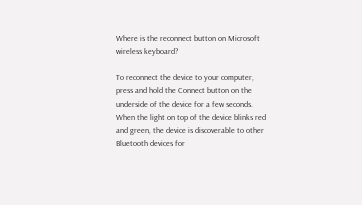Where is the reconnect button on Microsoft wireless keyboard?

To reconnect the device to your computer, press and hold the Connect button on the underside of the device for a few seconds. When the light on top of the device blinks red and green, the device is discoverable to other Bluetooth devices for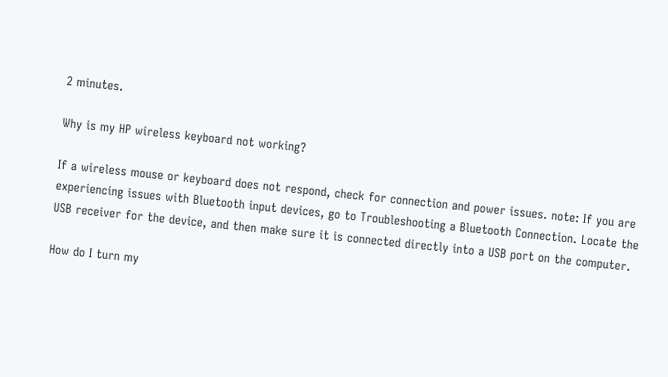2 minutes.

Why is my HP wireless keyboard not working?

If a wireless mouse or keyboard does not respond, check for connection and power issues. note: If you are experiencing issues with Bluetooth input devices, go to Troubleshooting a Bluetooth Connection. Locate the USB receiver for the device, and then make sure it is connected directly into a USB port on the computer.

How do I turn my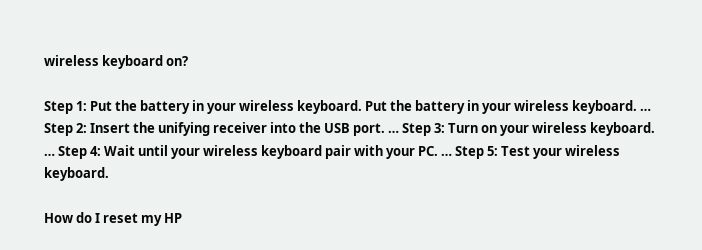wireless keyboard on?

Step 1: Put the battery in your wireless keyboard. Put the battery in your wireless keyboard. … Step 2: Insert the unifying receiver into the USB port. … Step 3: Turn on your wireless keyboard. … Step 4: Wait until your wireless keyboard pair with your PC. … Step 5: Test your wireless keyboard.

How do I reset my HP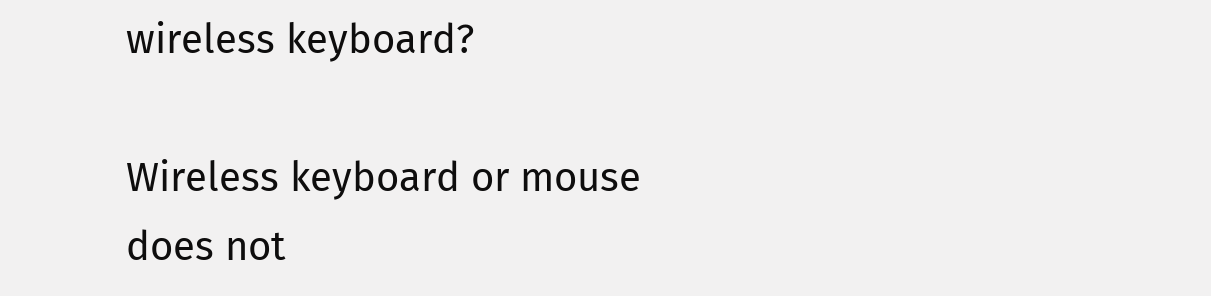wireless keyboard?

Wireless keyboard or mouse does not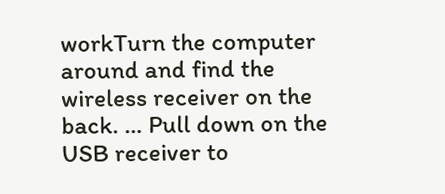workTurn the computer around and find the wireless receiver on the back. … Pull down on the USB receiver to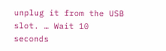unplug it from the USB slot. … Wait 10 seconds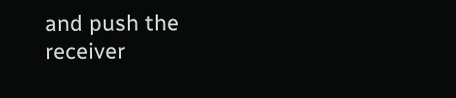and push the receiver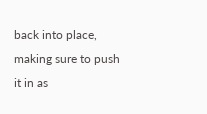back into place, making sure to push it in as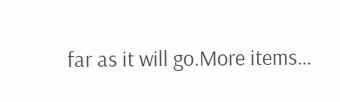far as it will go.More items…